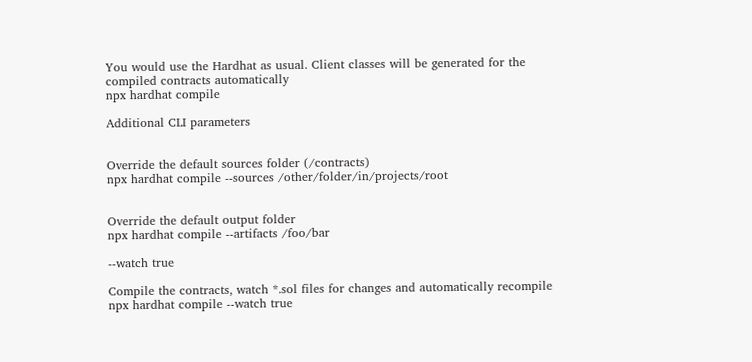You would use the Hardhat as usual. Client classes will be generated for the compiled contracts automatically
npx hardhat compile

Additional CLI parameters


Override the default sources folder (/contracts)
npx hardhat compile --sources /other/folder/in/projects/root


Override the default output folder
npx hardhat compile --artifacts /foo/bar

--watch true

Compile the contracts, watch *.sol files for changes and automatically recompile
npx hardhat compile --watch true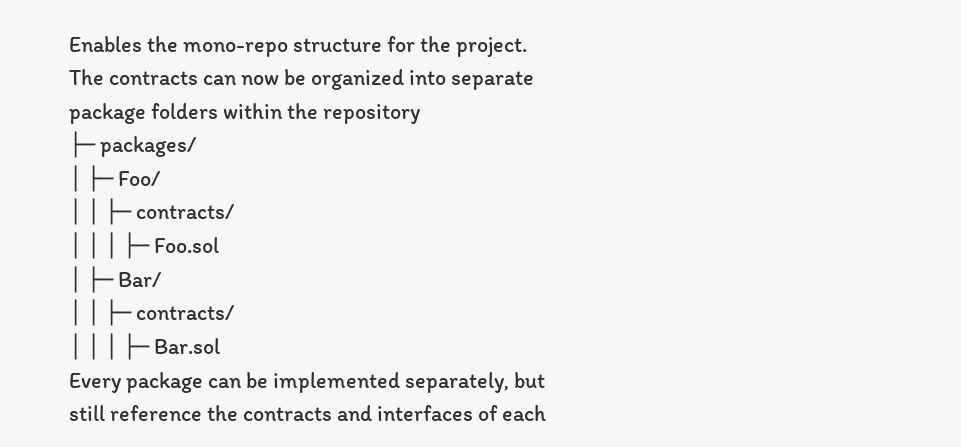Enables the mono-repo structure for the project. The contracts can now be organized into separate package folders within the repository
├─ packages/
│ ├─ Foo/
│ │ ├─ contracts/
│ │ │ ├─ Foo.sol
│ ├─ Bar/
│ │ ├─ contracts/
│ │ │ ├─ Bar.sol
Every package can be implemented separately, but still reference the contracts and interfaces of each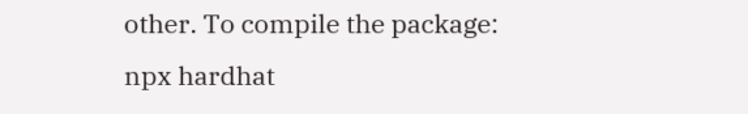other. To compile the package:
npx hardhat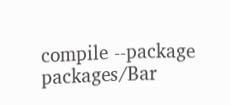compile --package packages/Bar